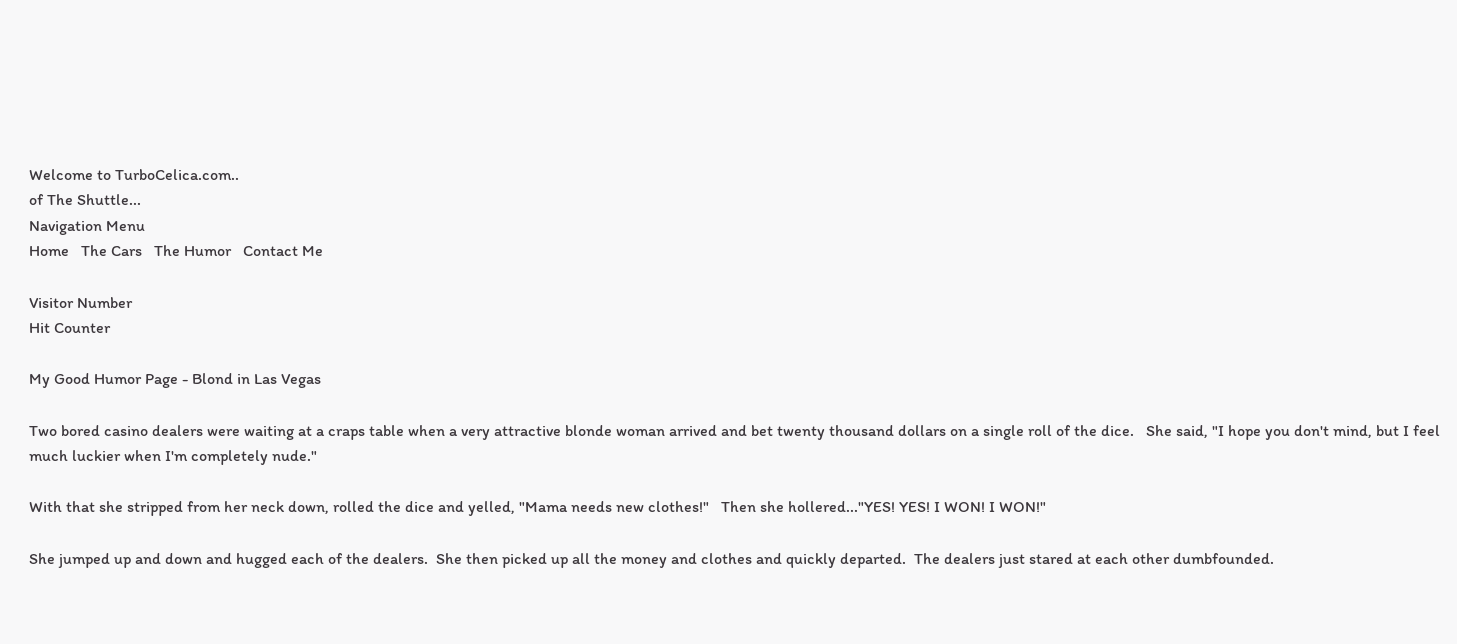Welcome to TurboCelica.com..
of The Shuttle...
Navigation Menu
Home   The Cars   The Humor   Contact Me

Visitor Number
Hit Counter

My Good Humor Page - Blond in Las Vegas

Two bored casino dealers were waiting at a craps table when a very attractive blonde woman arrived and bet twenty thousand dollars on a single roll of the dice.   She said, "I hope you don't mind, but I feel much luckier when I'm completely nude."

With that she stripped from her neck down, rolled the dice and yelled, "Mama needs new clothes!"   Then she hollered..."YES! YES! I WON! I WON!"

She jumped up and down and hugged each of the dealers.  She then picked up all the money and clothes and quickly departed.  The dealers just stared at each other dumbfounded.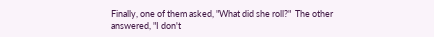Finally, one of them asked, "What did she roll?"  The other answered, "I don't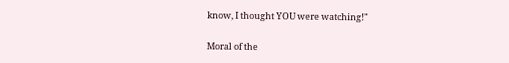know, I thought YOU were watching!"

Moral of the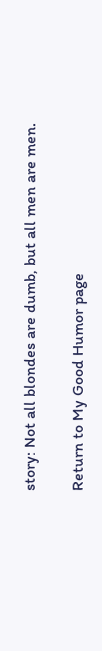story: Not all blondes are dumb, but all men are men.

Return to My Good Humor page